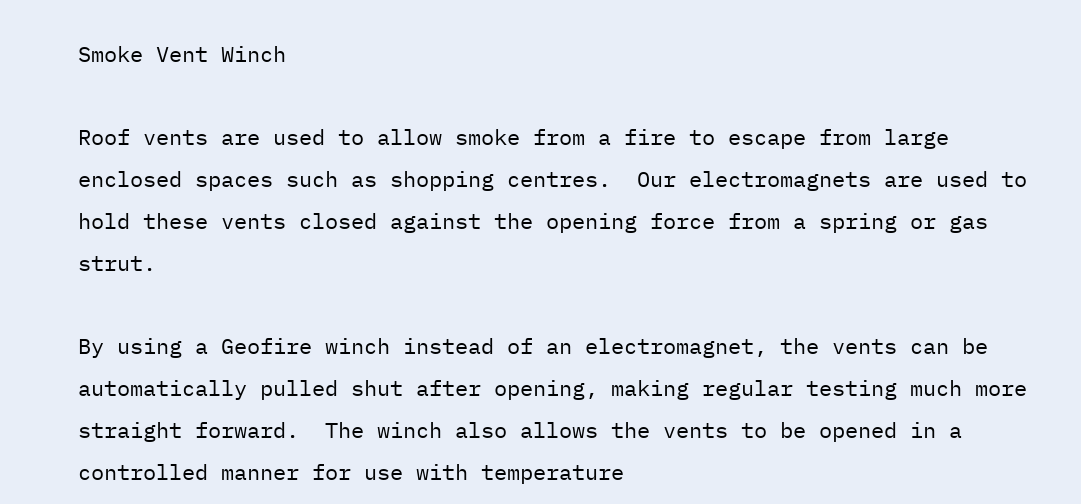Smoke Vent Winch

Roof vents are used to allow smoke from a fire to escape from large enclosed spaces such as shopping centres.  Our electromagnets are used to hold these vents closed against the opening force from a spring or gas strut.

By using a Geofire winch instead of an electromagnet, the vents can be automatically pulled shut after opening, making regular testing much more straight forward.  The winch also allows the vents to be opened in a controlled manner for use with temperature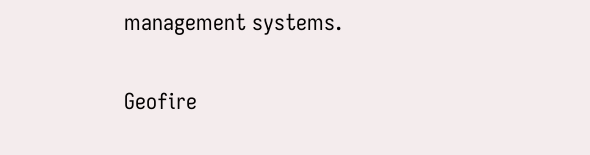management systems.

Geofire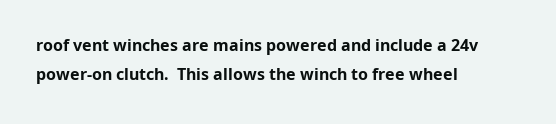roof vent winches are mains powered and include a 24v power-on clutch.  This allows the winch to free wheel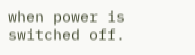when power is switched off.